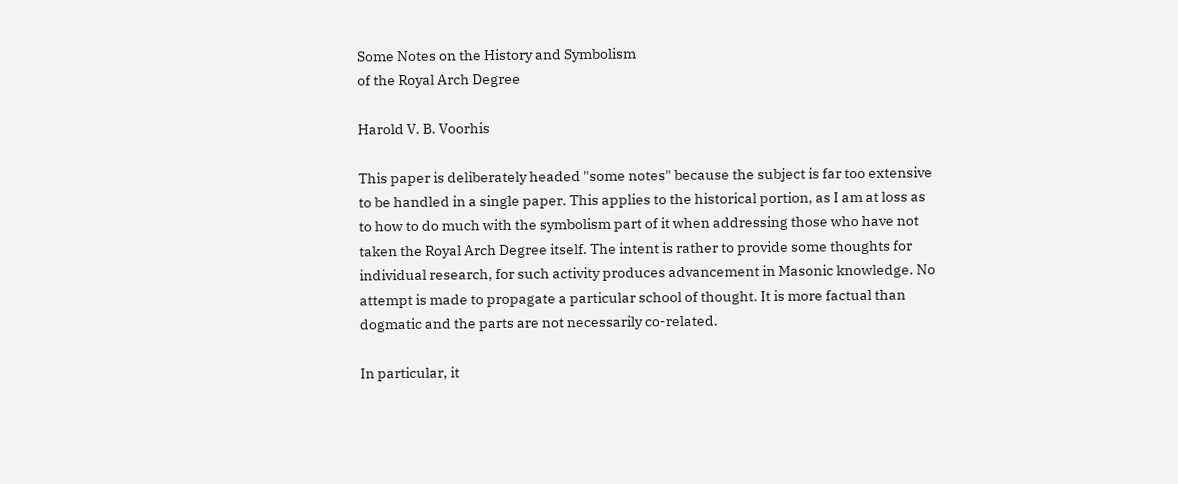Some Notes on the History and Symbolism
of the Royal Arch Degree

Harold V. B. Voorhis

This paper is deliberately headed "some notes" because the subject is far too extensive to be handled in a single paper. This applies to the historical portion, as I am at loss as to how to do much with the symbolism part of it when addressing those who have not taken the Royal Arch Degree itself. The intent is rather to provide some thoughts for individual research, for such activity produces advancement in Masonic knowledge. No attempt is made to propagate a particular school of thought. It is more factual than dogmatic and the parts are not necessarily co-related.

In particular, it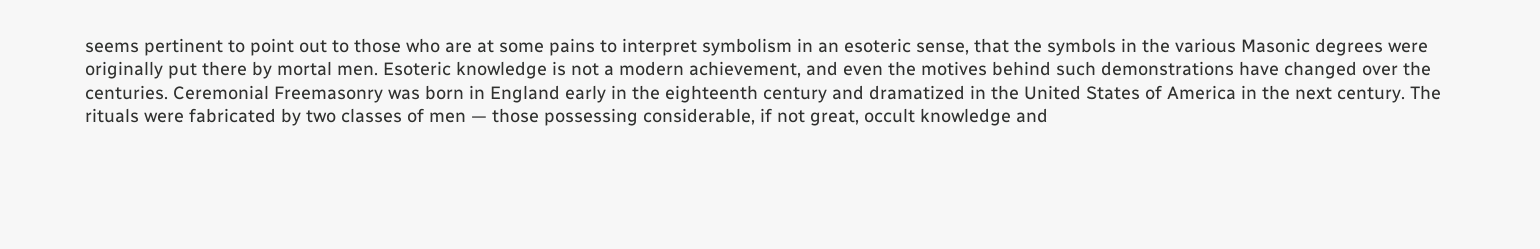seems pertinent to point out to those who are at some pains to interpret symbolism in an esoteric sense, that the symbols in the various Masonic degrees were originally put there by mortal men. Esoteric knowledge is not a modern achievement, and even the motives behind such demonstrations have changed over the centuries. Ceremonial Freemasonry was born in England early in the eighteenth century and dramatized in the United States of America in the next century. The rituals were fabricated by two classes of men — those possessing considerable, if not great, occult knowledge and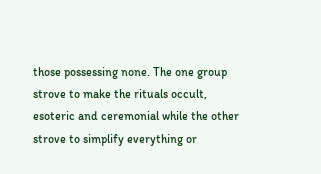those possessing none. The one group strove to make the rituals occult, esoteric and ceremonial while the other strove to simplify everything or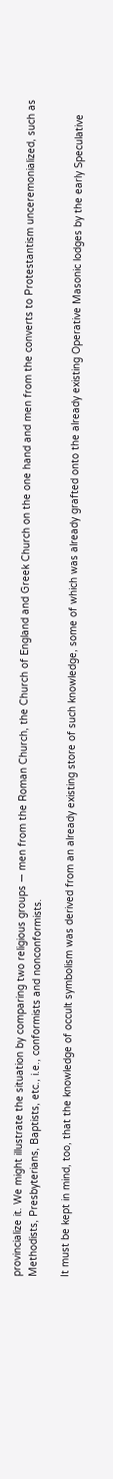provincialize it. We might illustrate the situation by comparing two religious groups — men from the Roman Church, the Church of England and Greek Church on the one hand and men from the converts to Protestantism unceremonialized, such as Methodists, Presbyterians, Baptists, etc., i.e., conformists and nonconformists.

It must be kept in mind, too, that the knowledge of occult symbolism was derived from an already existing store of such knowledge, some of which was already grafted onto the already existing Operative Masonic lodges by the early Speculative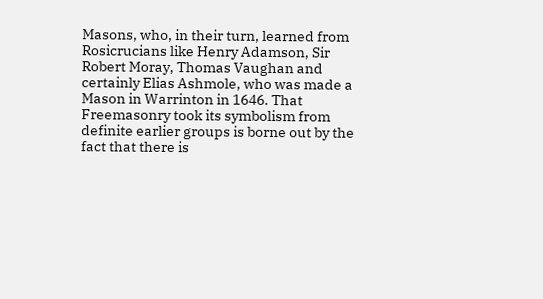Masons, who, in their turn, learned from Rosicrucians like Henry Adamson, Sir Robert Moray, Thomas Vaughan and certainly Elias Ashmole, who was made a Mason in Warrinton in 1646. That Freemasonry took its symbolism from definite earlier groups is borne out by the fact that there is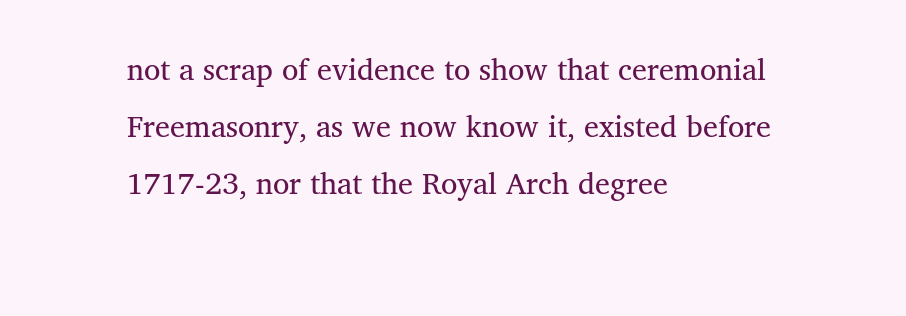not a scrap of evidence to show that ceremonial Freemasonry, as we now know it, existed before 1717-23, nor that the Royal Arch degree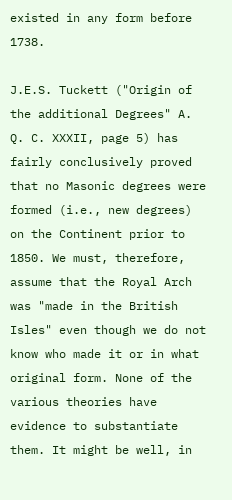existed in any form before 1738.

J.E.S. Tuckett ("Origin of the additional Degrees" A. Q. C. XXXII, page 5) has fairly conclusively proved that no Masonic degrees were formed (i.e., new degrees) on the Continent prior to 1850. We must, therefore, assume that the Royal Arch was "made in the British Isles" even though we do not know who made it or in what original form. None of the various theories have evidence to substantiate them. It might be well, in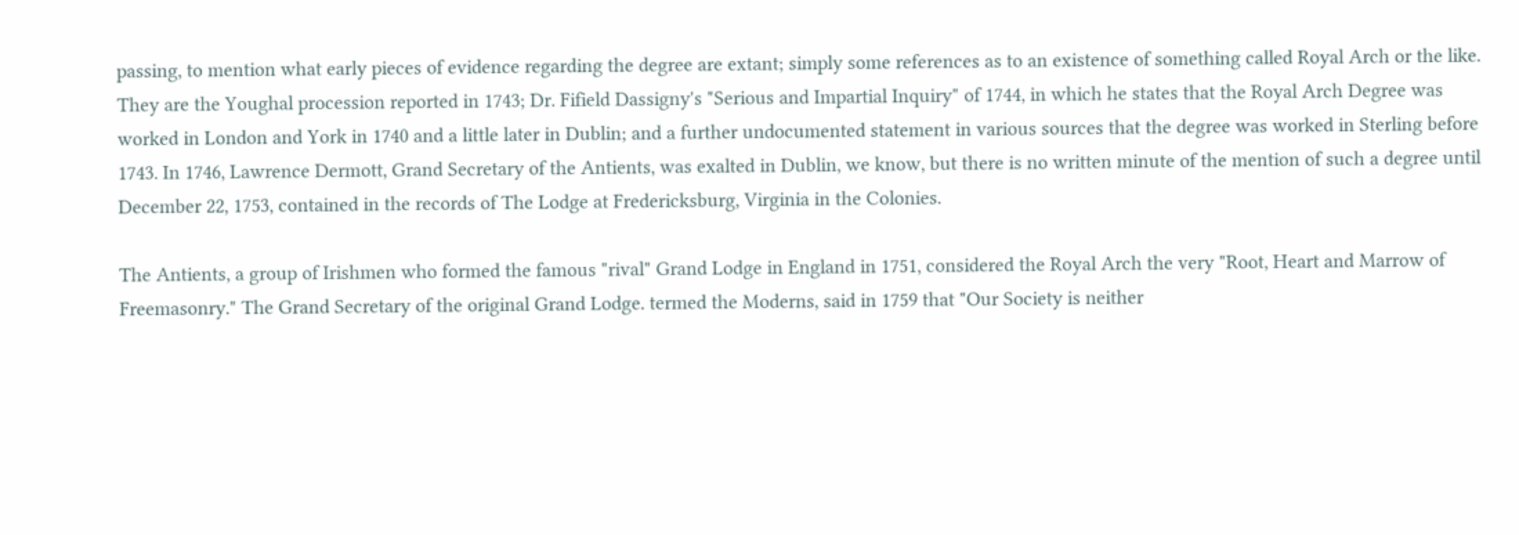passing, to mention what early pieces of evidence regarding the degree are extant; simply some references as to an existence of something called Royal Arch or the like. They are the Youghal procession reported in 1743; Dr. Fifield Dassigny's "Serious and Impartial Inquiry" of 1744, in which he states that the Royal Arch Degree was worked in London and York in 1740 and a little later in Dublin; and a further undocumented statement in various sources that the degree was worked in Sterling before 1743. In 1746, Lawrence Dermott, Grand Secretary of the Antients, was exalted in Dublin, we know, but there is no written minute of the mention of such a degree until December 22, 1753, contained in the records of The Lodge at Fredericksburg, Virginia in the Colonies.

The Antients, a group of Irishmen who formed the famous "rival" Grand Lodge in England in 1751, considered the Royal Arch the very "Root, Heart and Marrow of Freemasonry." The Grand Secretary of the original Grand Lodge. termed the Moderns, said in 1759 that "Our Society is neither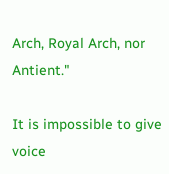Arch, Royal Arch, nor Antient."

It is impossible to give voice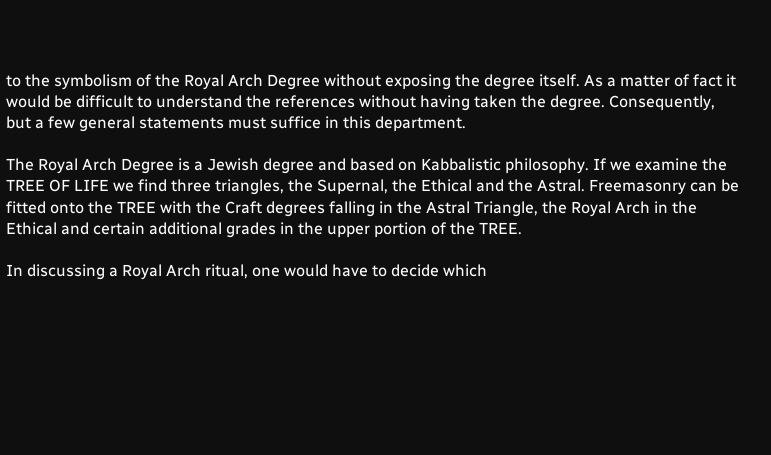to the symbolism of the Royal Arch Degree without exposing the degree itself. As a matter of fact it would be difficult to understand the references without having taken the degree. Consequently, but a few general statements must suffice in this department.

The Royal Arch Degree is a Jewish degree and based on Kabbalistic philosophy. If we examine the TREE OF LIFE we find three triangles, the Supernal, the Ethical and the Astral. Freemasonry can be fitted onto the TREE with the Craft degrees falling in the Astral Triangle, the Royal Arch in the Ethical and certain additional grades in the upper portion of the TREE.

In discussing a Royal Arch ritual, one would have to decide which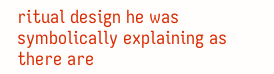ritual design he was symbolically explaining as there are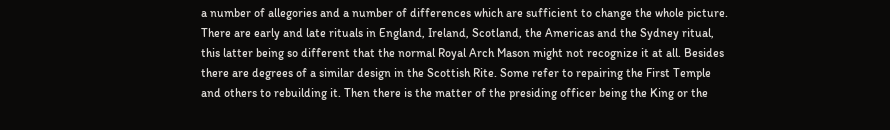a number of allegories and a number of differences which are sufficient to change the whole picture. There are early and late rituals in England, Ireland, Scotland, the Americas and the Sydney ritual, this latter being so different that the normal Royal Arch Mason might not recognize it at all. Besides there are degrees of a similar design in the Scottish Rite. Some refer to repairing the First Temple and others to rebuilding it. Then there is the matter of the presiding officer being the King or the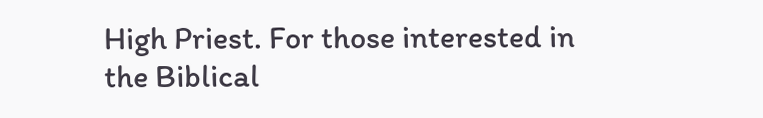High Priest. For those interested in the Biblical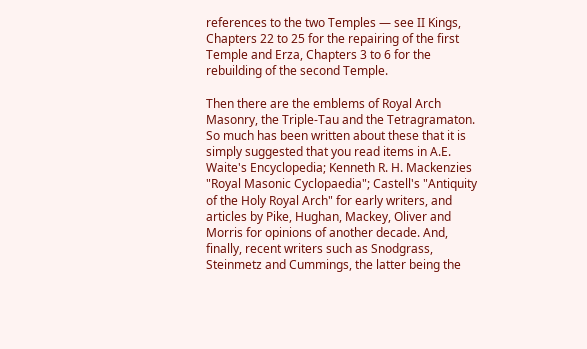references to the two Temples — see II Kings, Chapters 22 to 25 for the repairing of the first Temple and Erza, Chapters 3 to 6 for the rebuilding of the second Temple.

Then there are the emblems of Royal Arch Masonry, the Triple-Tau and the Tetragramaton. So much has been written about these that it is simply suggested that you read items in A.E. Waite's Encyclopedia; Kenneth R. H. Mackenzies "Royal Masonic Cyclopaedia"; Castell's "Antiquity of the Holy Royal Arch" for early writers, and articles by Pike, Hughan, Mackey, Oliver and Morris for opinions of another decade. And, finally, recent writers such as Snodgrass, Steinmetz and Cummings, the latter being the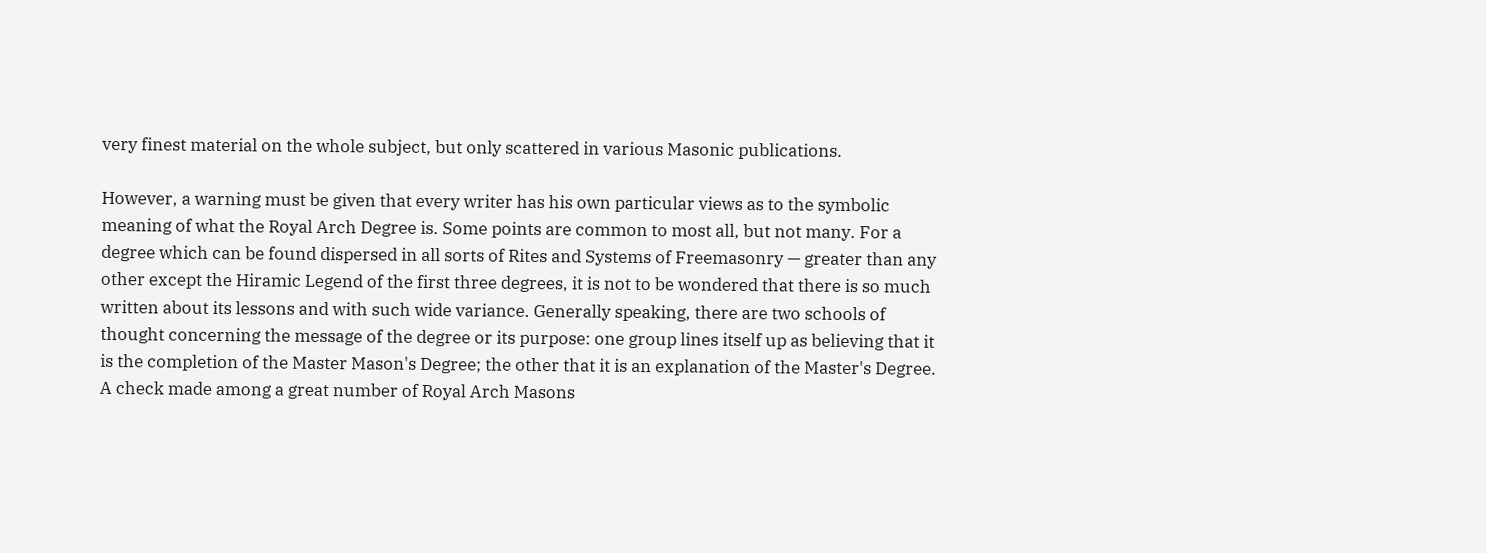very finest material on the whole subject, but only scattered in various Masonic publications.

However, a warning must be given that every writer has his own particular views as to the symbolic meaning of what the Royal Arch Degree is. Some points are common to most all, but not many. For a degree which can be found dispersed in all sorts of Rites and Systems of Freemasonry — greater than any other except the Hiramic Legend of the first three degrees, it is not to be wondered that there is so much written about its lessons and with such wide variance. Generally speaking, there are two schools of thought concerning the message of the degree or its purpose: one group lines itself up as believing that it is the completion of the Master Mason's Degree; the other that it is an explanation of the Master's Degree. A check made among a great number of Royal Arch Masons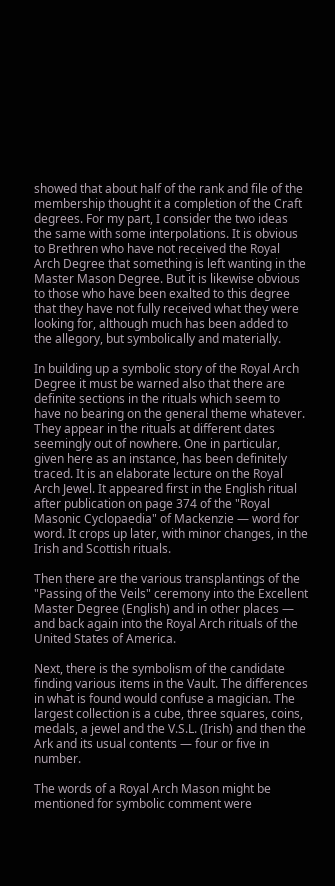showed that about half of the rank and file of the membership thought it a completion of the Craft degrees. For my part, I consider the two ideas the same with some interpolations. It is obvious to Brethren who have not received the Royal Arch Degree that something is left wanting in the Master Mason Degree. But it is likewise obvious to those who have been exalted to this degree that they have not fully received what they were looking for, although much has been added to the allegory, but symbolically and materially.

In building up a symbolic story of the Royal Arch Degree it must be warned also that there are definite sections in the rituals which seem to have no bearing on the general theme whatever. They appear in the rituals at different dates seemingly out of nowhere. One in particular, given here as an instance, has been definitely traced. It is an elaborate lecture on the Royal Arch Jewel. It appeared first in the English ritual after publication on page 374 of the "Royal Masonic Cyclopaedia" of Mackenzie — word for word. It crops up later, with minor changes, in the Irish and Scottish rituals.

Then there are the various transplantings of the "Passing of the Veils" ceremony into the Excellent Master Degree (English) and in other places — and back again into the Royal Arch rituals of the United States of America.

Next, there is the symbolism of the candidate finding various items in the Vault. The differences in what is found would confuse a magician. The largest collection is a cube, three squares, coins, medals, a jewel and the V.S.L. (Irish) and then the Ark and its usual contents — four or five in number.

The words of a Royal Arch Mason might be mentioned for symbolic comment were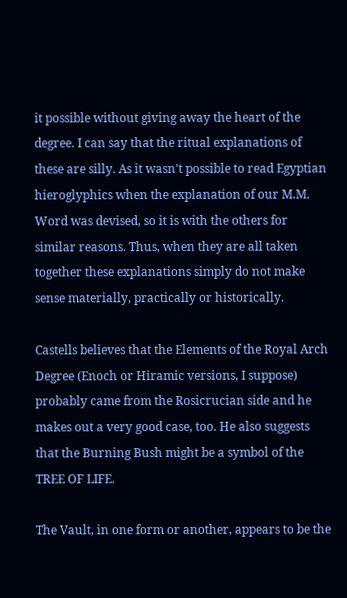it possible without giving away the heart of the degree. I can say that the ritual explanations of these are silly. As it wasn't possible to read Egyptian hieroglyphics when the explanation of our M.M. Word was devised, so it is with the others for similar reasons. Thus, when they are all taken together these explanations simply do not make sense materially, practically or historically.

Castells believes that the Elements of the Royal Arch Degree (Enoch or Hiramic versions, I suppose) probably came from the Rosicrucian side and he makes out a very good case, too. He also suggests that the Burning Bush might be a symbol of the TREE OF LIFE.

The Vault, in one form or another, appears to be the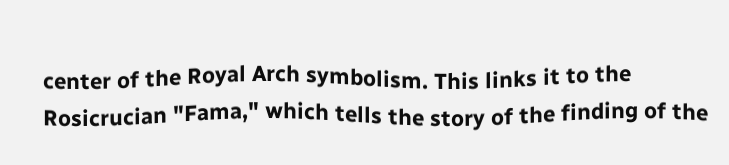center of the Royal Arch symbolism. This links it to the Rosicrucian "Fama," which tells the story of the finding of the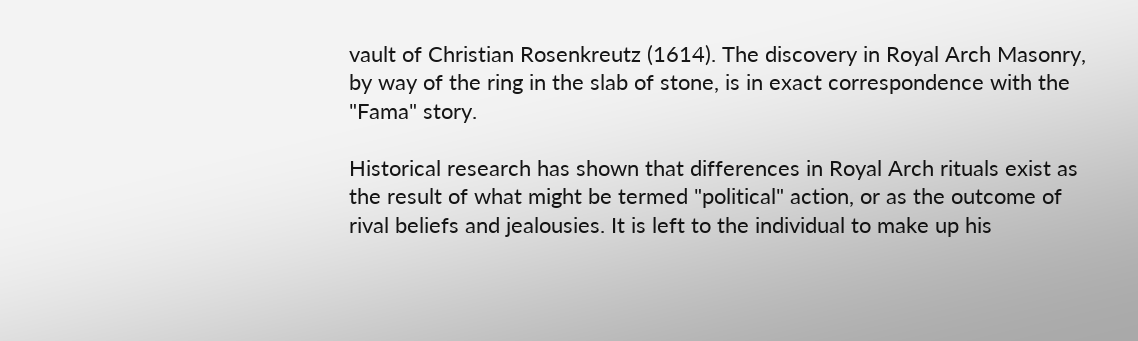vault of Christian Rosenkreutz (1614). The discovery in Royal Arch Masonry, by way of the ring in the slab of stone, is in exact correspondence with the "Fama" story.

Historical research has shown that differences in Royal Arch rituals exist as the result of what might be termed "political" action, or as the outcome of rival beliefs and jealousies. It is left to the individual to make up his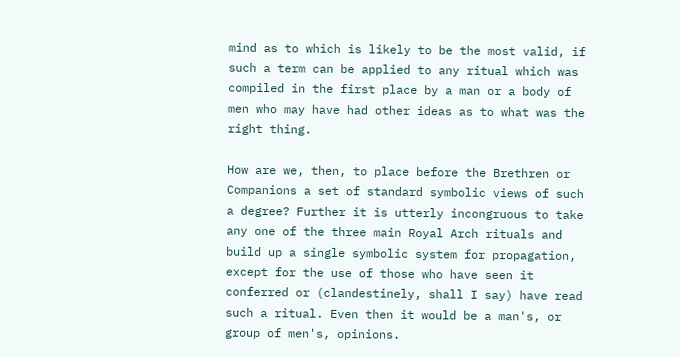mind as to which is likely to be the most valid, if such a term can be applied to any ritual which was compiled in the first place by a man or a body of men who may have had other ideas as to what was the right thing.

How are we, then, to place before the Brethren or Companions a set of standard symbolic views of such a degree? Further it is utterly incongruous to take any one of the three main Royal Arch rituals and build up a single symbolic system for propagation, except for the use of those who have seen it conferred or (clandestinely, shall I say) have read such a ritual. Even then it would be a man's, or group of men's, opinions.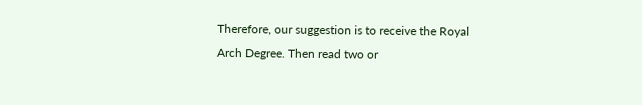Therefore, our suggestion is to receive the Royal Arch Degree. Then read two or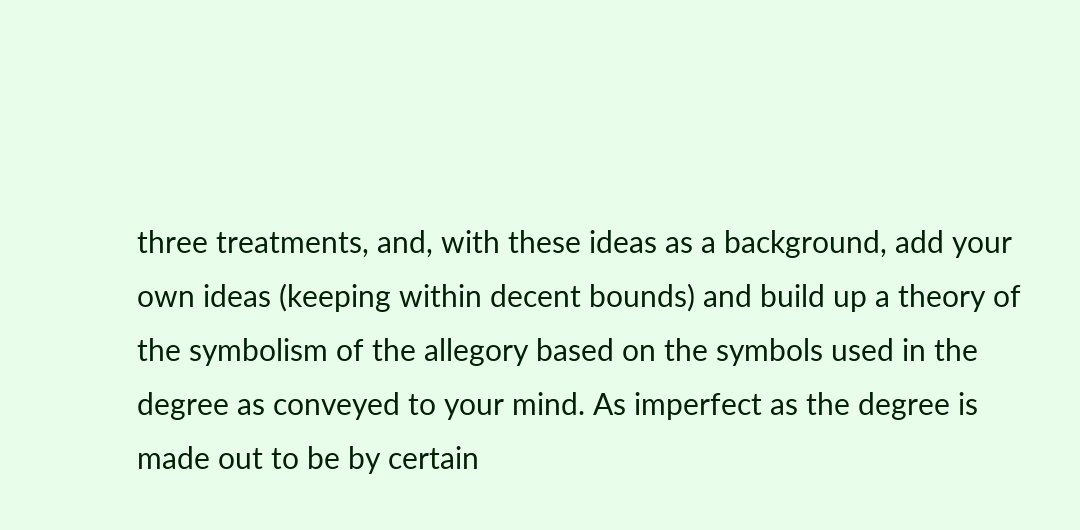three treatments, and, with these ideas as a background, add your own ideas (keeping within decent bounds) and build up a theory of the symbolism of the allegory based on the symbols used in the degree as conveyed to your mind. As imperfect as the degree is made out to be by certain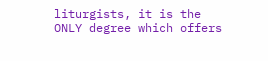liturgists, it is the ONLY degree which offers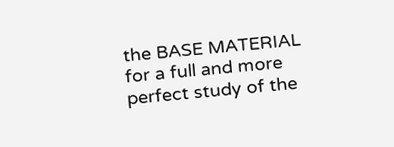the BASE MATERIAL for a full and more perfect study of the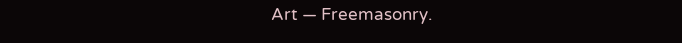Art — Freemasonry.